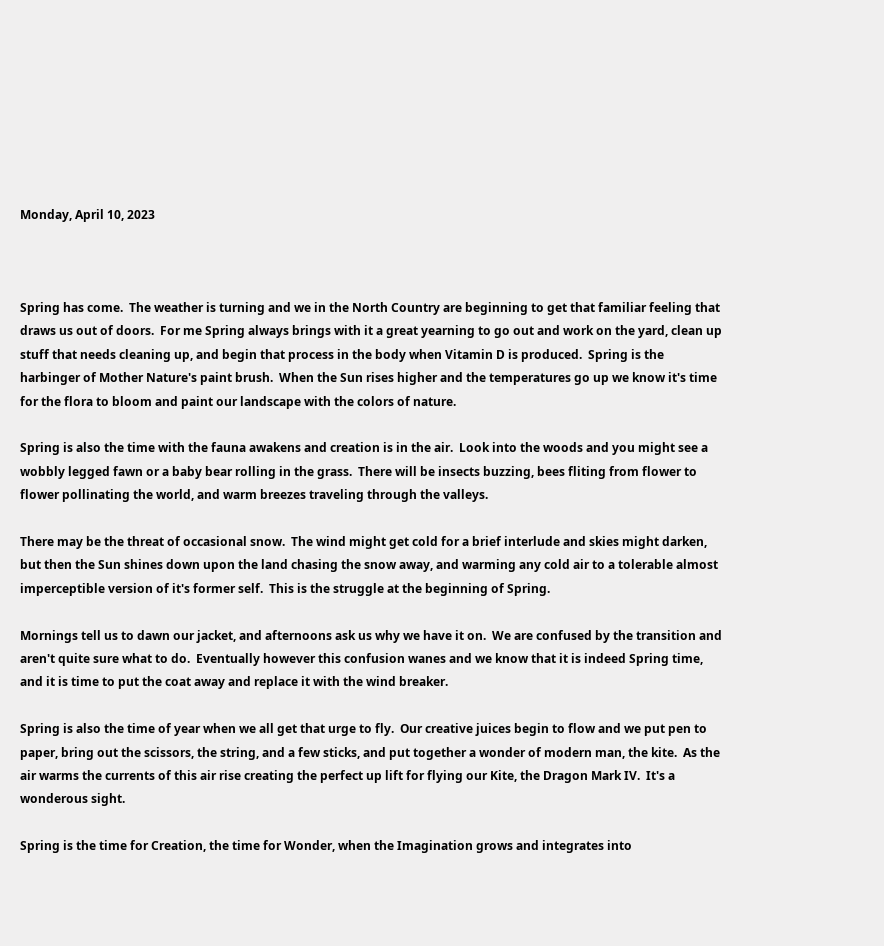Monday, April 10, 2023



Spring has come.  The weather is turning and we in the North Country are beginning to get that familiar feeling that draws us out of doors.  For me Spring always brings with it a great yearning to go out and work on the yard, clean up stuff that needs cleaning up, and begin that process in the body when Vitamin D is produced.  Spring is the harbinger of Mother Nature's paint brush.  When the Sun rises higher and the temperatures go up we know it's time for the flora to bloom and paint our landscape with the colors of nature.

Spring is also the time with the fauna awakens and creation is in the air.  Look into the woods and you might see a wobbly legged fawn or a baby bear rolling in the grass.  There will be insects buzzing, bees fliting from flower to flower pollinating the world, and warm breezes traveling through the valleys.

There may be the threat of occasional snow.  The wind might get cold for a brief interlude and skies might darken, but then the Sun shines down upon the land chasing the snow away, and warming any cold air to a tolerable almost imperceptible version of it's former self.  This is the struggle at the beginning of Spring.

Mornings tell us to dawn our jacket, and afternoons ask us why we have it on.  We are confused by the transition and aren't quite sure what to do.  Eventually however this confusion wanes and we know that it is indeed Spring time, and it is time to put the coat away and replace it with the wind breaker.

Spring is also the time of year when we all get that urge to fly.  Our creative juices begin to flow and we put pen to paper, bring out the scissors, the string, and a few sticks, and put together a wonder of modern man, the kite.  As the air warms the currents of this air rise creating the perfect up lift for flying our Kite, the Dragon Mark IV.  It's a wonderous sight.

Spring is the time for Creation, the time for Wonder, when the Imagination grows and integrates into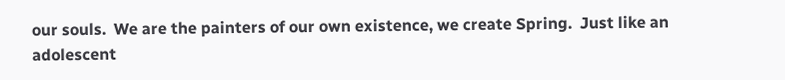our souls.  We are the painters of our own existence, we create Spring.  Just like an adolescent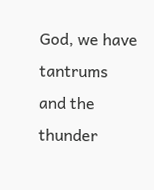God, we have tantrums and the thunder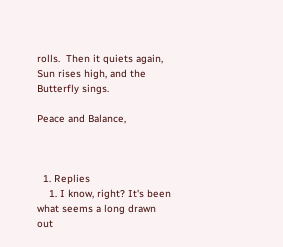rolls.  Then it quiets again, Sun rises high, and the Butterfly sings.

Peace and Balance,



  1. Replies
    1. I know, right? It's been what seems a long drawn out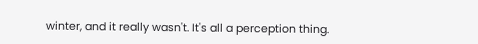winter, and it really wasn't. It's all a perception thing.